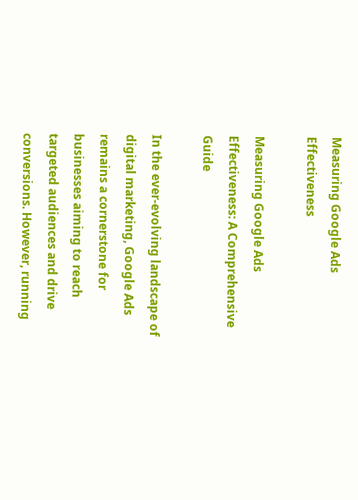Measuring Google Ads Effectiveness

Measuring Google Ads Effectiveness: A Comprehensive Guide

In the ever-evolving landscape of digital marketing, Google Ads remains a cornerstone for businesses aiming to reach targeted audiences and drive conversions. However, running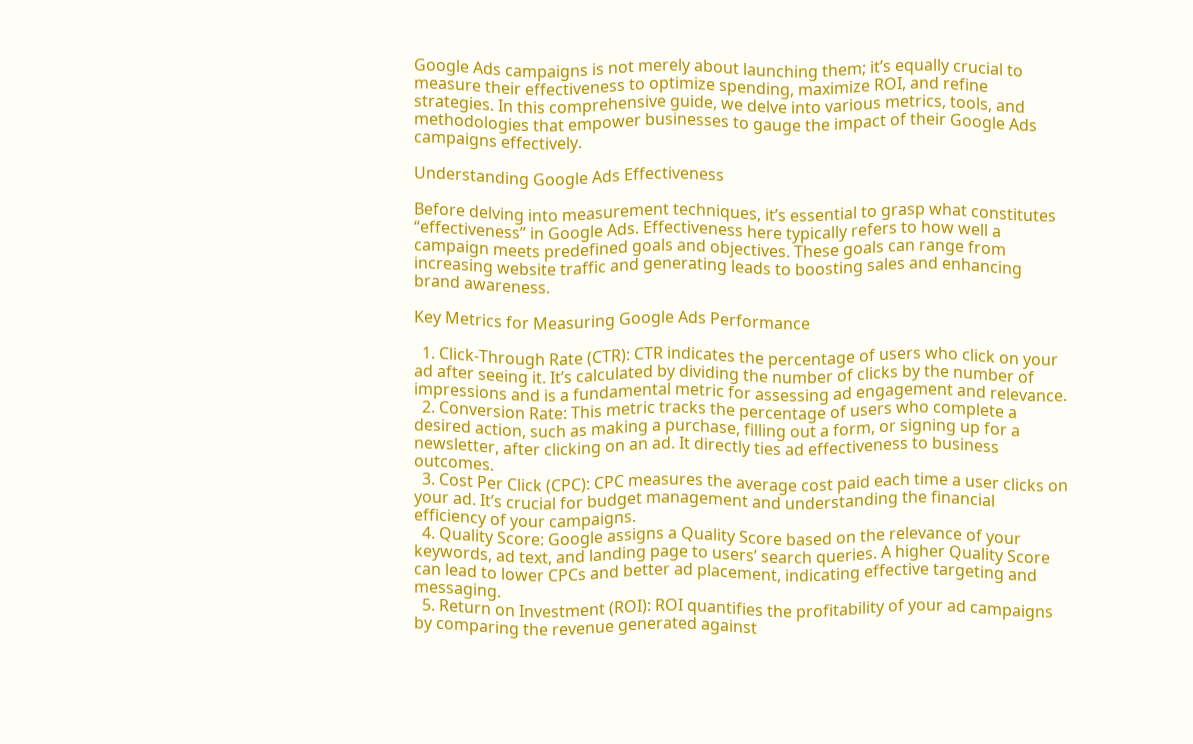Google Ads campaigns is not merely about launching them; it’s equally crucial to measure their effectiveness to optimize spending, maximize ROI, and refine strategies. In this comprehensive guide, we delve into various metrics, tools, and methodologies that empower businesses to gauge the impact of their Google Ads campaigns effectively.

Understanding Google Ads Effectiveness

Before delving into measurement techniques, it’s essential to grasp what constitutes “effectiveness” in Google Ads. Effectiveness here typically refers to how well a campaign meets predefined goals and objectives. These goals can range from increasing website traffic and generating leads to boosting sales and enhancing brand awareness.

Key Metrics for Measuring Google Ads Performance

  1. Click-Through Rate (CTR): CTR indicates the percentage of users who click on your ad after seeing it. It’s calculated by dividing the number of clicks by the number of impressions and is a fundamental metric for assessing ad engagement and relevance.
  2. Conversion Rate: This metric tracks the percentage of users who complete a desired action, such as making a purchase, filling out a form, or signing up for a newsletter, after clicking on an ad. It directly ties ad effectiveness to business outcomes.
  3. Cost Per Click (CPC): CPC measures the average cost paid each time a user clicks on your ad. It’s crucial for budget management and understanding the financial efficiency of your campaigns.
  4. Quality Score: Google assigns a Quality Score based on the relevance of your keywords, ad text, and landing page to users’ search queries. A higher Quality Score can lead to lower CPCs and better ad placement, indicating effective targeting and messaging.
  5. Return on Investment (ROI): ROI quantifies the profitability of your ad campaigns by comparing the revenue generated against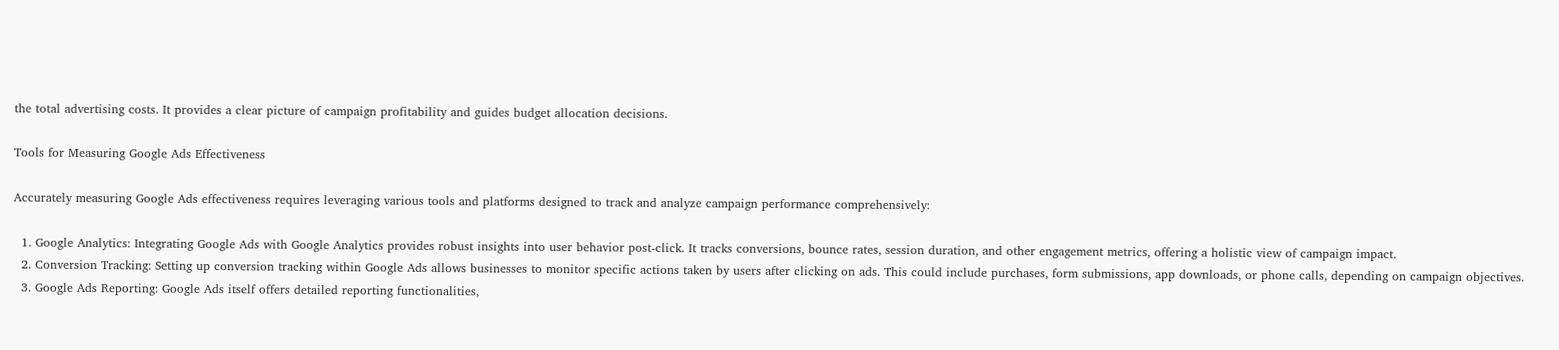the total advertising costs. It provides a clear picture of campaign profitability and guides budget allocation decisions.

Tools for Measuring Google Ads Effectiveness

Accurately measuring Google Ads effectiveness requires leveraging various tools and platforms designed to track and analyze campaign performance comprehensively:

  1. Google Analytics: Integrating Google Ads with Google Analytics provides robust insights into user behavior post-click. It tracks conversions, bounce rates, session duration, and other engagement metrics, offering a holistic view of campaign impact.
  2. Conversion Tracking: Setting up conversion tracking within Google Ads allows businesses to monitor specific actions taken by users after clicking on ads. This could include purchases, form submissions, app downloads, or phone calls, depending on campaign objectives.
  3. Google Ads Reporting: Google Ads itself offers detailed reporting functionalities,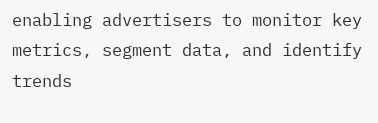enabling advertisers to monitor key metrics, segment data, and identify trends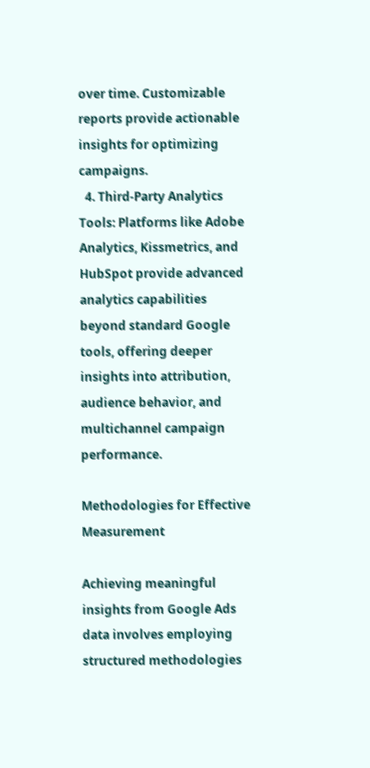over time. Customizable reports provide actionable insights for optimizing campaigns.
  4. Third-Party Analytics Tools: Platforms like Adobe Analytics, Kissmetrics, and HubSpot provide advanced analytics capabilities beyond standard Google tools, offering deeper insights into attribution, audience behavior, and multichannel campaign performance.

Methodologies for Effective Measurement

Achieving meaningful insights from Google Ads data involves employing structured methodologies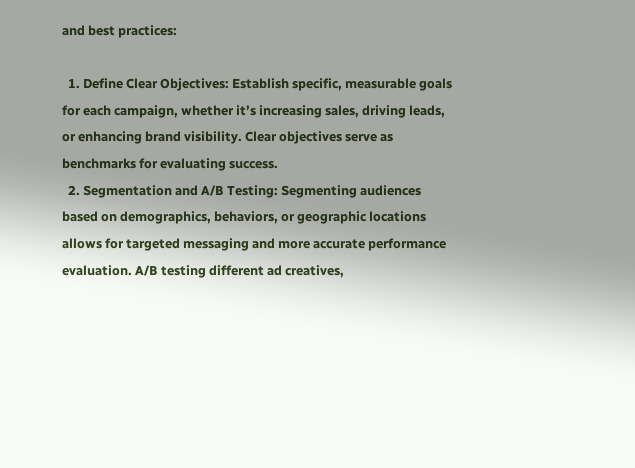and best practices:

  1. Define Clear Objectives: Establish specific, measurable goals for each campaign, whether it’s increasing sales, driving leads, or enhancing brand visibility. Clear objectives serve as benchmarks for evaluating success.
  2. Segmentation and A/B Testing: Segmenting audiences based on demographics, behaviors, or geographic locations allows for targeted messaging and more accurate performance evaluation. A/B testing different ad creatives,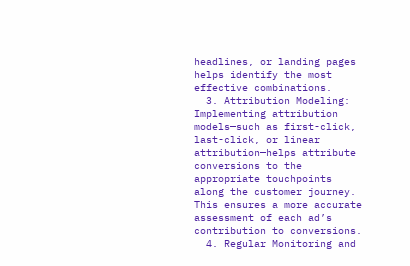headlines, or landing pages helps identify the most effective combinations.
  3. Attribution Modeling: Implementing attribution models—such as first-click, last-click, or linear attribution—helps attribute conversions to the appropriate touchpoints along the customer journey. This ensures a more accurate assessment of each ad’s contribution to conversions.
  4. Regular Monitoring and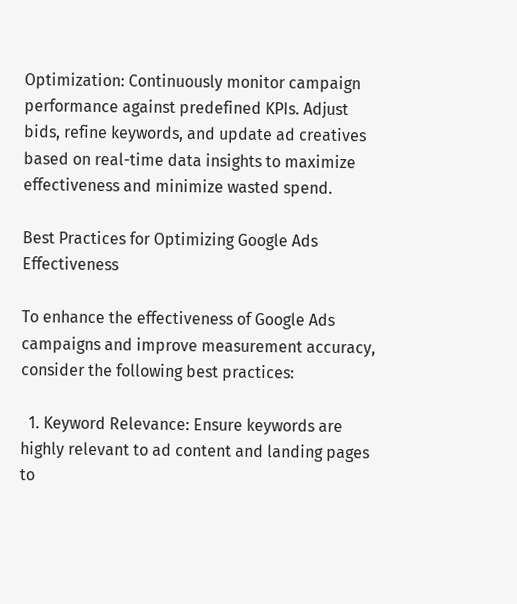Optimization: Continuously monitor campaign performance against predefined KPIs. Adjust bids, refine keywords, and update ad creatives based on real-time data insights to maximize effectiveness and minimize wasted spend.

Best Practices for Optimizing Google Ads Effectiveness

To enhance the effectiveness of Google Ads campaigns and improve measurement accuracy, consider the following best practices:

  1. Keyword Relevance: Ensure keywords are highly relevant to ad content and landing pages to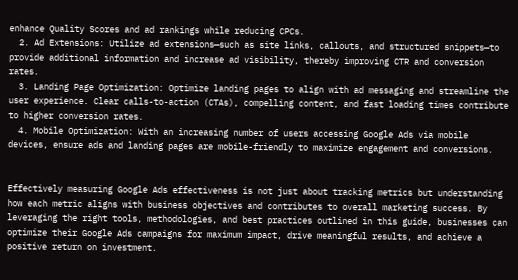enhance Quality Scores and ad rankings while reducing CPCs.
  2. Ad Extensions: Utilize ad extensions—such as site links, callouts, and structured snippets—to provide additional information and increase ad visibility, thereby improving CTR and conversion rates.
  3. Landing Page Optimization: Optimize landing pages to align with ad messaging and streamline the user experience. Clear calls-to-action (CTAs), compelling content, and fast loading times contribute to higher conversion rates.
  4. Mobile Optimization: With an increasing number of users accessing Google Ads via mobile devices, ensure ads and landing pages are mobile-friendly to maximize engagement and conversions.


Effectively measuring Google Ads effectiveness is not just about tracking metrics but understanding how each metric aligns with business objectives and contributes to overall marketing success. By leveraging the right tools, methodologies, and best practices outlined in this guide, businesses can optimize their Google Ads campaigns for maximum impact, drive meaningful results, and achieve a positive return on investment.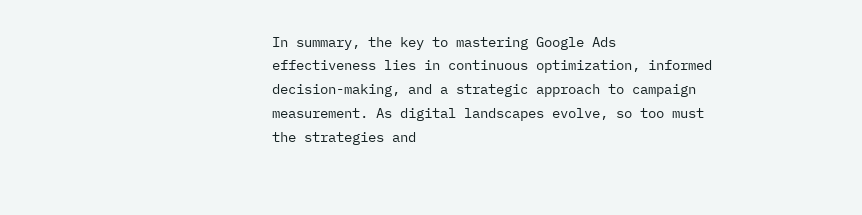In summary, the key to mastering Google Ads effectiveness lies in continuous optimization, informed decision-making, and a strategic approach to campaign measurement. As digital landscapes evolve, so too must the strategies and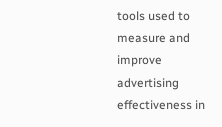tools used to measure and improve advertising effectiveness in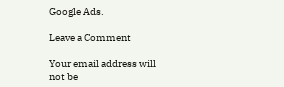Google Ads.

Leave a Comment

Your email address will not be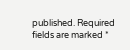published. Required fields are marked *